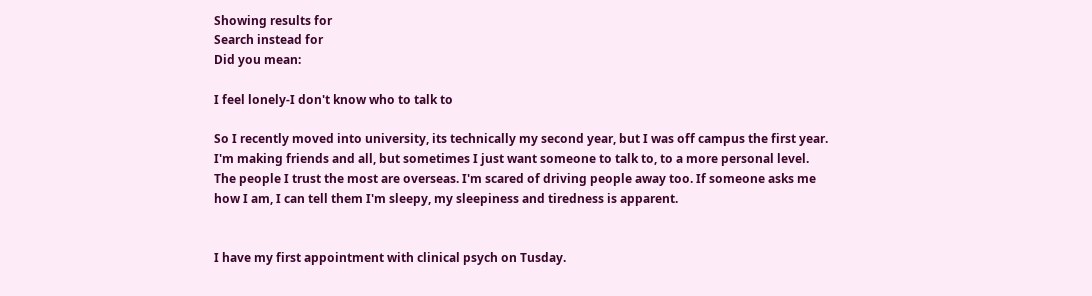Showing results for
Search instead for
Did you mean:

I feel lonely-I don't know who to talk to

So I recently moved into university, its technically my second year, but I was off campus the first year. I'm making friends and all, but sometimes I just want someone to talk to, to a more personal level. The people I trust the most are overseas. I'm scared of driving people away too. If someone asks me how I am, I can tell them I'm sleepy, my sleepiness and tiredness is apparent.


I have my first appointment with clinical psych on Tusday.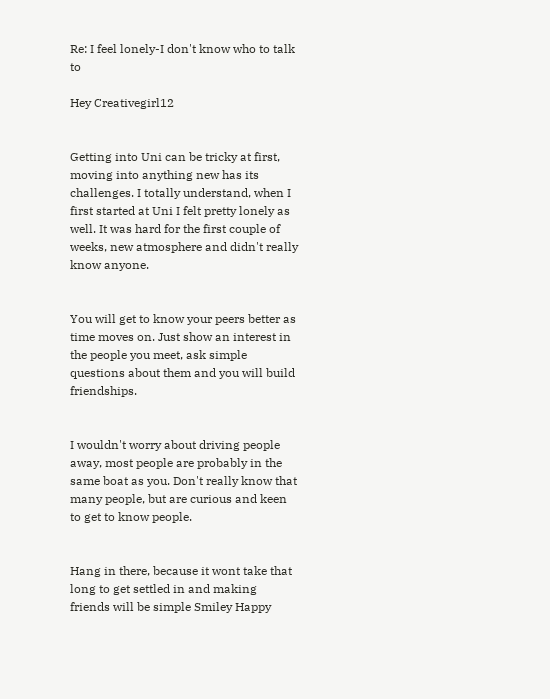Re: I feel lonely-I don't know who to talk to

Hey Creativegirl12


Getting into Uni can be tricky at first, moving into anything new has its challenges. I totally understand, when I first started at Uni I felt pretty lonely as well. It was hard for the first couple of weeks, new atmosphere and didn't really know anyone.


You will get to know your peers better as time moves on. Just show an interest in the people you meet, ask simple questions about them and you will build friendships.


I wouldn't worry about driving people away, most people are probably in the same boat as you. Don't really know that many people, but are curious and keen to get to know people.


Hang in there, because it wont take that long to get settled in and making friends will be simple Smiley Happy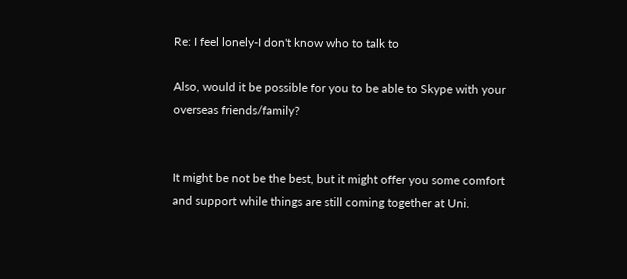Re: I feel lonely-I don't know who to talk to

Also, would it be possible for you to be able to Skype with your overseas friends/family?


It might be not be the best, but it might offer you some comfort and support while things are still coming together at Uni.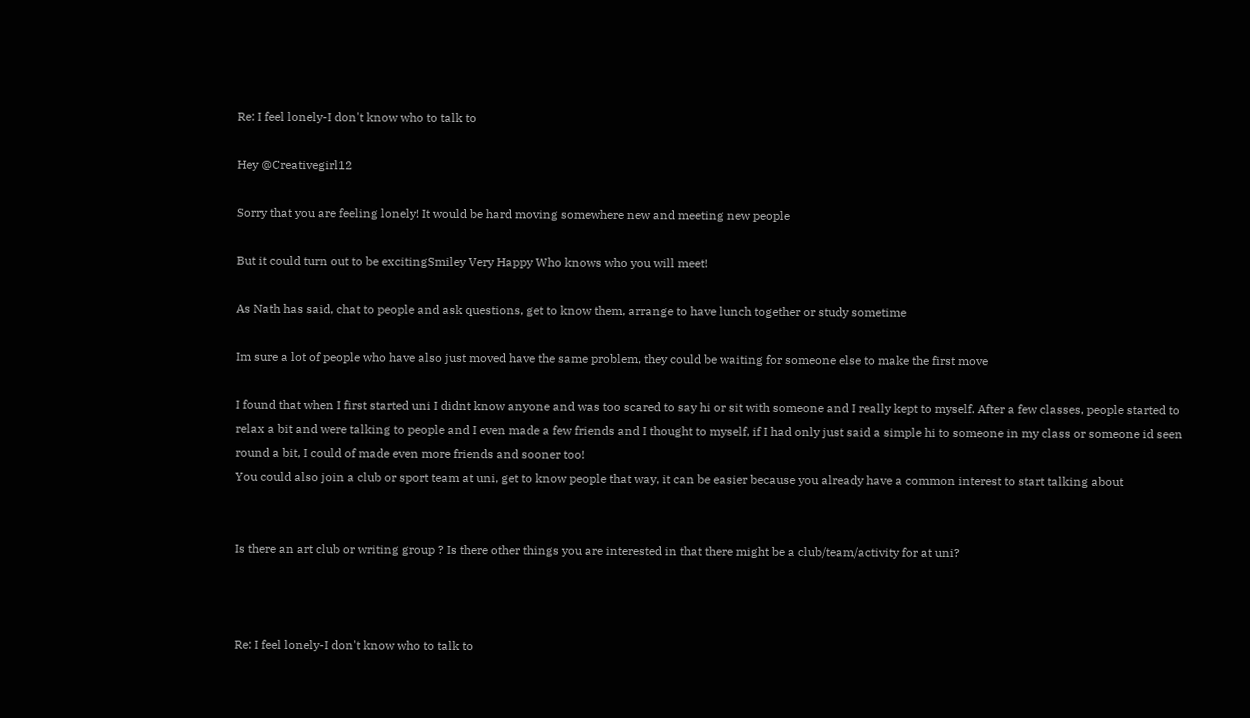Re: I feel lonely-I don't know who to talk to

Hey @Creativegirl12

Sorry that you are feeling lonely! It would be hard moving somewhere new and meeting new people

But it could turn out to be excitingSmiley Very Happy Who knows who you will meet!

As Nath has said, chat to people and ask questions, get to know them, arrange to have lunch together or study sometime

Im sure a lot of people who have also just moved have the same problem, they could be waiting for someone else to make the first move

I found that when I first started uni I didnt know anyone and was too scared to say hi or sit with someone and I really kept to myself. After a few classes, people started to relax a bit and were talking to people and I even made a few friends and I thought to myself, if I had only just said a simple hi to someone in my class or someone id seen round a bit, I could of made even more friends and sooner too!
You could also join a club or sport team at uni, get to know people that way, it can be easier because you already have a common interest to start talking about


Is there an art club or writing group ? Is there other things you are interested in that there might be a club/team/activity for at uni?



Re: I feel lonely-I don't know who to talk to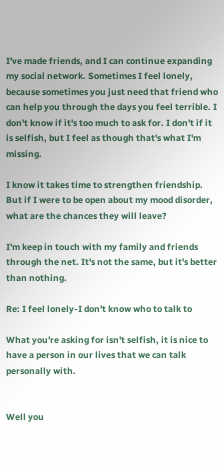I've made friends, and I can continue expanding my social network. Sometimes I feel lonely, because sometimes you just need that friend who can help you through the days you feel terrible. I don't know if it's too much to ask for. I don't if it is selfish, but I feel as though that's what I'm missing.

I know it takes time to strengthen friendship. But if I were to be open about my mood disorder, what are the chances they will leave?

I'm keep in touch with my family and friends through the net. It's not the same, but it's better than nothing.

Re: I feel lonely-I don't know who to talk to

What you're asking for isn't selfish, it is nice to have a person in our lives that we can talk personally with.


Well you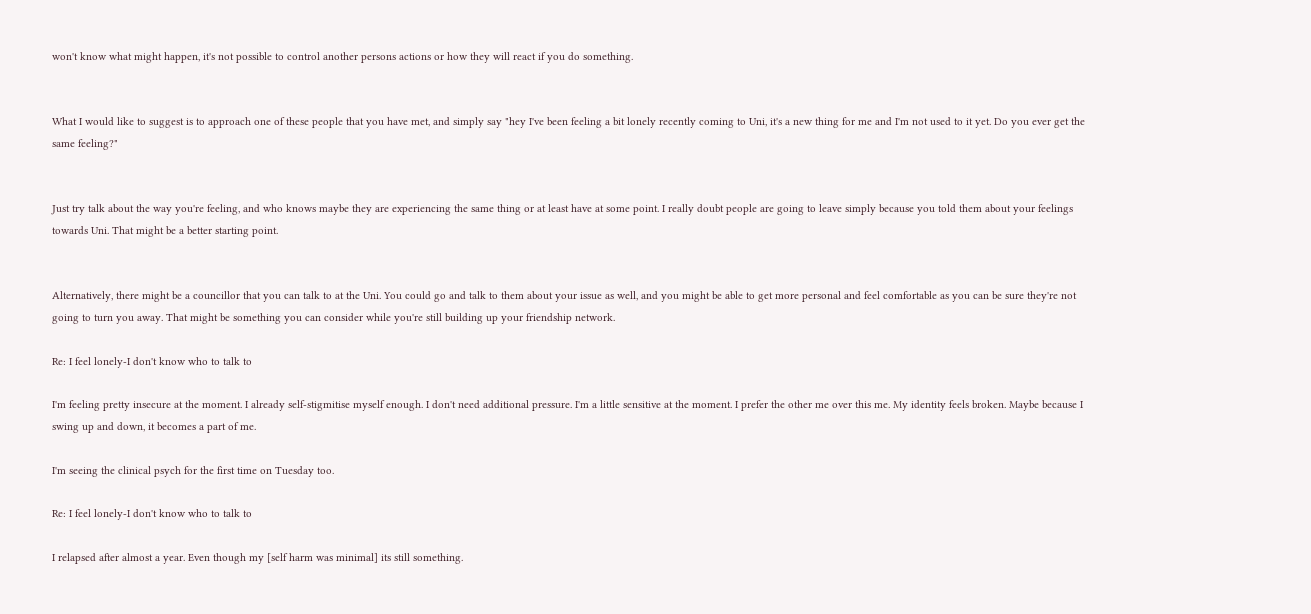won't know what might happen, it's not possible to control another persons actions or how they will react if you do something.


What I would like to suggest is to approach one of these people that you have met, and simply say "hey I've been feeling a bit lonely recently coming to Uni, it's a new thing for me and I'm not used to it yet. Do you ever get the same feeling?"


Just try talk about the way you're feeling, and who knows maybe they are experiencing the same thing or at least have at some point. I really doubt people are going to leave simply because you told them about your feelings towards Uni. That might be a better starting point.


Alternatively, there might be a councillor that you can talk to at the Uni. You could go and talk to them about your issue as well, and you might be able to get more personal and feel comfortable as you can be sure they're not going to turn you away. That might be something you can consider while you're still building up your friendship network.

Re: I feel lonely-I don't know who to talk to

I'm feeling pretty insecure at the moment. I already self-stigmitise myself enough. I don't need additional pressure. I'm a little sensitive at the moment. I prefer the other me over this me. My identity feels broken. Maybe because I swing up and down, it becomes a part of me.

I'm seeing the clinical psych for the first time on Tuesday too.

Re: I feel lonely-I don't know who to talk to

I relapsed after almost a year. Even though my [self harm was minimal] its still something.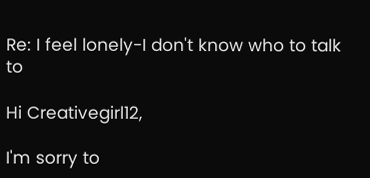Re: I feel lonely-I don't know who to talk to

Hi Creativegirl12,

I'm sorry to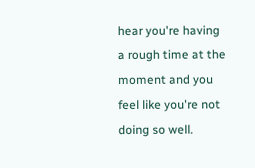hear you're having a rough time at the moment and you feel like you're not doing so well.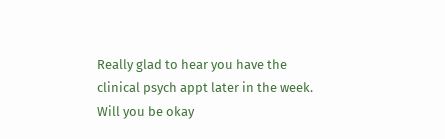Really glad to hear you have the clinical psych appt later in the week. Will you be okay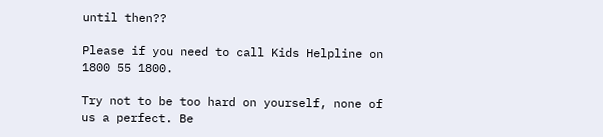until then??

Please if you need to call Kids Helpline on 1800 55 1800.

Try not to be too hard on yourself, none of us a perfect. Be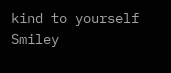kind to yourself Smiley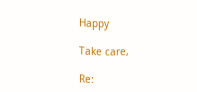Happy

Take care,

Re: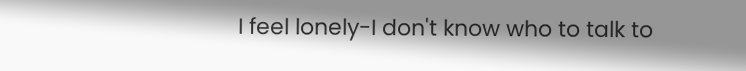I feel lonely-I don't know who to talk to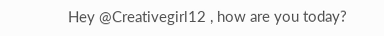Hey @Creativegirl12 , how are you today?